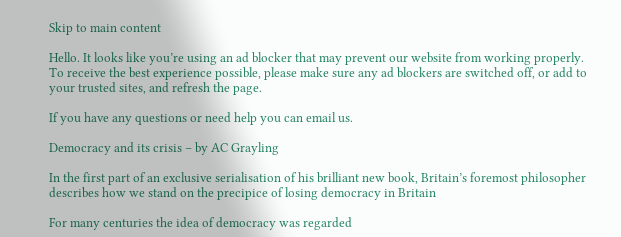Skip to main content

Hello. It looks like you’re using an ad blocker that may prevent our website from working properly. To receive the best experience possible, please make sure any ad blockers are switched off, or add to your trusted sites, and refresh the page.

If you have any questions or need help you can email us.

Democracy and its crisis – by AC Grayling

In the first part of an exclusive serialisation of his brilliant new book, Britain’s foremost philosopher describes how we stand on the precipice of losing democracy in Britain

For many centuries the idea of democracy was regarded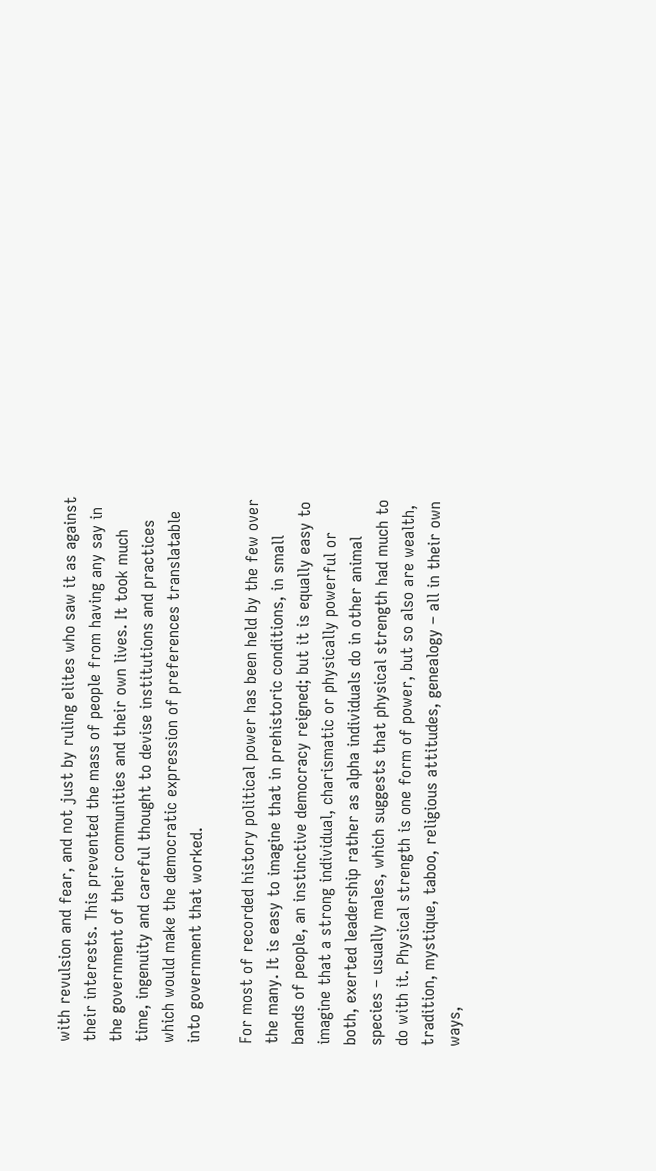with revulsion and fear, and not just by ruling elites who saw it as against their interests. This prevented the mass of people from having any say in the government of their communities and their own lives. It took much time, ingenuity and careful thought to devise institutions and practices which would make the democratic expression of preferences translatable into government that worked.

For most of recorded history political power has been held by the few over the many. It is easy to imagine that in prehistoric conditions, in small bands of people, an instinctive democracy reigned; but it is equally easy to imagine that a strong individual, charismatic or physically powerful or both, exerted leadership rather as alpha individuals do in other animal species – usually males, which suggests that physical strength had much to do with it. Physical strength is one form of power, but so also are wealth, tradition, mystique, taboo, religious attitudes, genealogy – all in their own ways,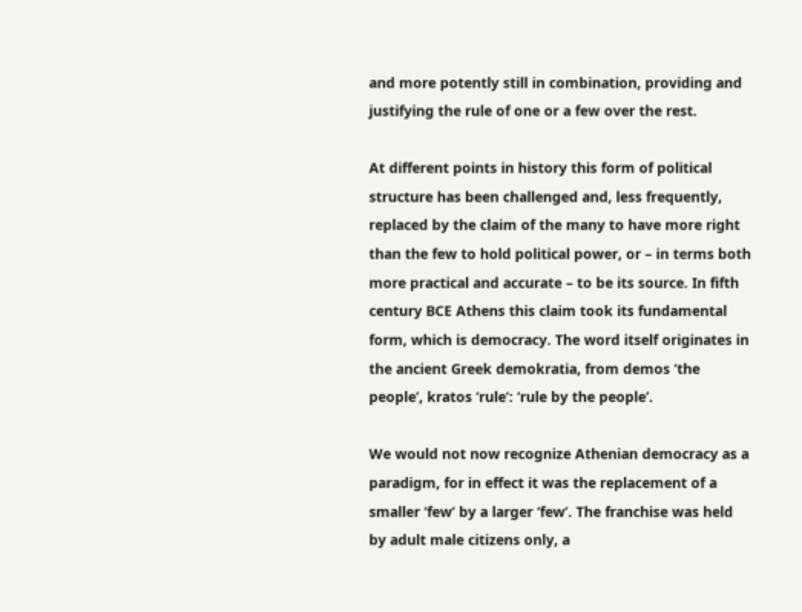and more potently still in combination, providing and justifying the rule of one or a few over the rest.

At different points in history this form of political structure has been challenged and, less frequently, replaced by the claim of the many to have more right than the few to hold political power, or – in terms both more practical and accurate – to be its source. In fifth century BCE Athens this claim took its fundamental form, which is democracy. The word itself originates in the ancient Greek demokratia, from demos ‘the people’, kratos ‘rule’: ‘rule by the people’.

We would not now recognize Athenian democracy as a paradigm, for in effect it was the replacement of a smaller ‘few’ by a larger ‘few’. The franchise was held by adult male citizens only, a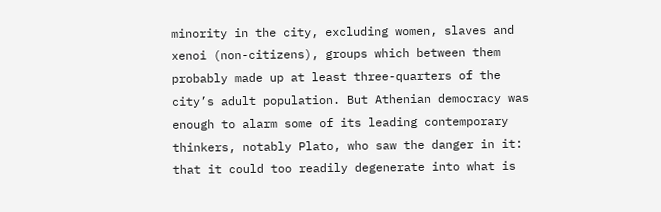minority in the city, excluding women, slaves and xenoi (non-citizens), groups which between them probably made up at least three-quarters of the city’s adult population. But Athenian democracy was enough to alarm some of its leading contemporary thinkers, notably Plato, who saw the danger in it: that it could too readily degenerate into what is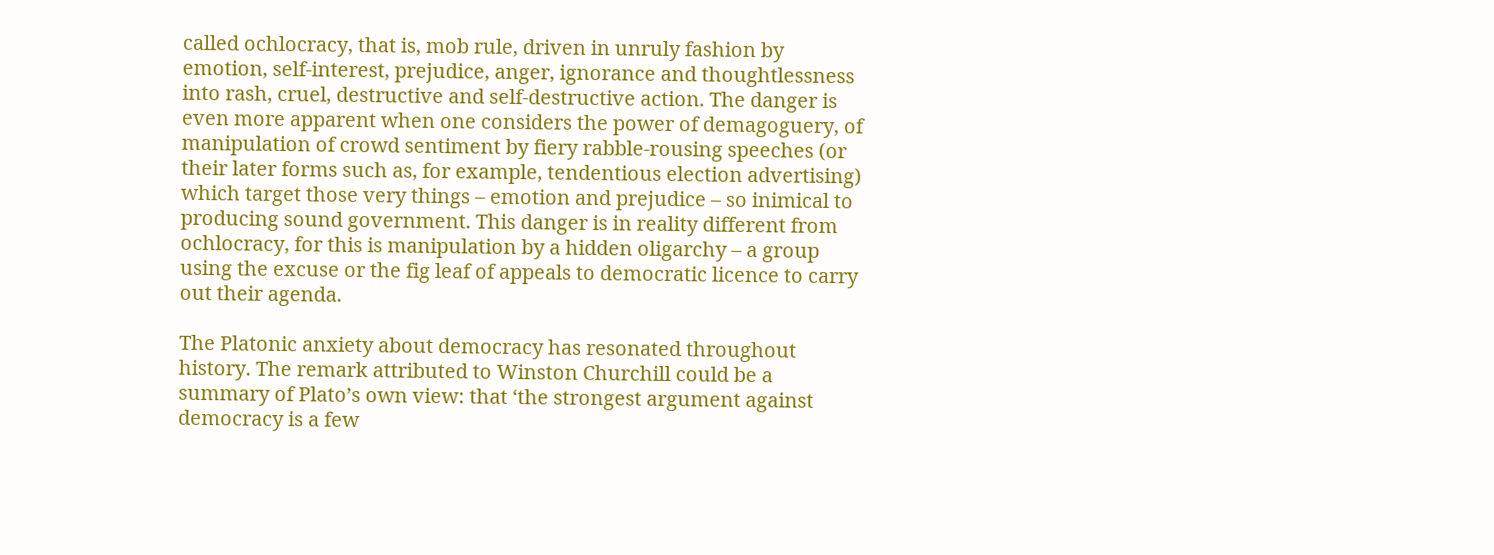called ochlocracy, that is, mob rule, driven in unruly fashion by emotion, self-interest, prejudice, anger, ignorance and thoughtlessness into rash, cruel, destructive and self-destructive action. The danger is even more apparent when one considers the power of demagoguery, of manipulation of crowd sentiment by fiery rabble-rousing speeches (or their later forms such as, for example, tendentious election advertising) which target those very things – emotion and prejudice – so inimical to producing sound government. This danger is in reality different from ochlocracy, for this is manipulation by a hidden oligarchy – a group using the excuse or the fig leaf of appeals to democratic licence to carry out their agenda.

The Platonic anxiety about democracy has resonated throughout history. The remark attributed to Winston Churchill could be a summary of Plato’s own view: that ‘the strongest argument against democracy is a few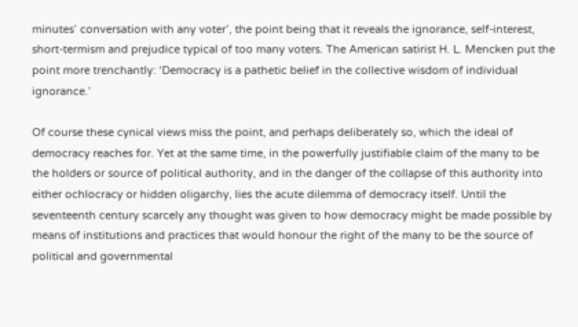minutes’ conversation with any voter’, the point being that it reveals the ignorance, self-interest, short-termism and prejudice typical of too many voters. The American satirist H. L. Mencken put the point more trenchantly: ‘Democracy is a pathetic belief in the collective wisdom of individual ignorance.’

Of course these cynical views miss the point, and perhaps deliberately so, which the ideal of democracy reaches for. Yet at the same time, in the powerfully justifiable claim of the many to be the holders or source of political authority, and in the danger of the collapse of this authority into either ochlocracy or hidden oligarchy, lies the acute dilemma of democracy itself. Until the seventeenth century scarcely any thought was given to how democracy might be made possible by means of institutions and practices that would honour the right of the many to be the source of political and governmental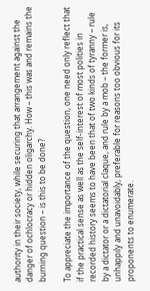authority in their society, while securing that arrangement against the danger of ochlocracy or hidden oligarchy. How – this was and remains the burning question – is this to be done?

To appreciate the importance of the question, one need only reflect that if the practical sense as well as the self-interest of most polities in recorded history seems to have been that of two kinds of tyranny – rule by a dictator or a dictatorial claque, and rule by a mob – the former is, unhappily and unavoidably, preferable for reasons too obvious for its proponents to enumerate.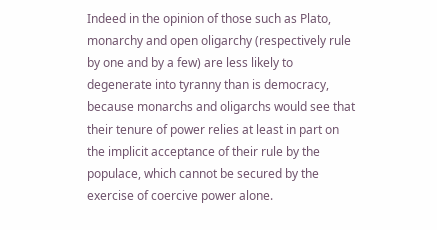Indeed in the opinion of those such as Plato, monarchy and open oligarchy (respectively rule by one and by a few) are less likely to degenerate into tyranny than is democracy, because monarchs and oligarchs would see that their tenure of power relies at least in part on the implicit acceptance of their rule by the populace, which cannot be secured by the exercise of coercive power alone.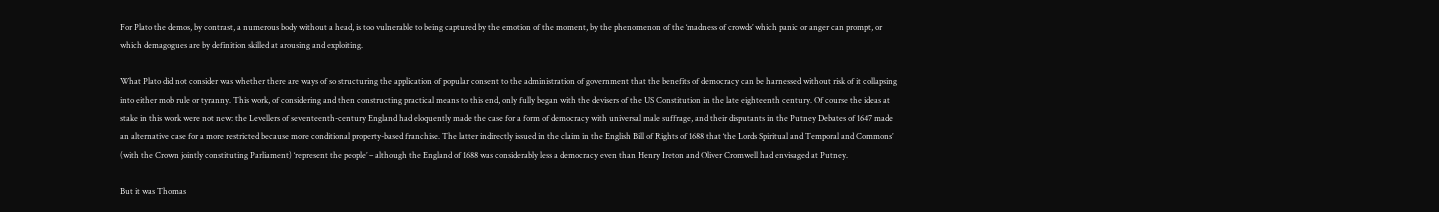For Plato the demos, by contrast, a numerous body without a head, is too vulnerable to being captured by the emotion of the moment, by the phenomenon of the ‘madness of crowds’ which panic or anger can prompt, or which demagogues are by definition skilled at arousing and exploiting.

What Plato did not consider was whether there are ways of so structuring the application of popular consent to the administration of government that the benefits of democracy can be harnessed without risk of it collapsing into either mob rule or tyranny. This work, of considering and then constructing practical means to this end, only fully began with the devisers of the US Constitution in the late eighteenth century. Of course the ideas at stake in this work were not new: the Levellers of seventeenth-century England had eloquently made the case for a form of democracy with universal male suffrage, and their disputants in the Putney Debates of 1647 made an alternative case for a more restricted because more conditional property-based franchise. The latter indirectly issued in the claim in the English Bill of Rights of 1688 that ‘the Lords Spiritual and Temporal and Commons’ (with the Crown jointly constituting Parliament) ‘represent the people’ – although the England of 1688 was considerably less a democracy even than Henry Ireton and Oliver Cromwell had envisaged at Putney.

But it was Thomas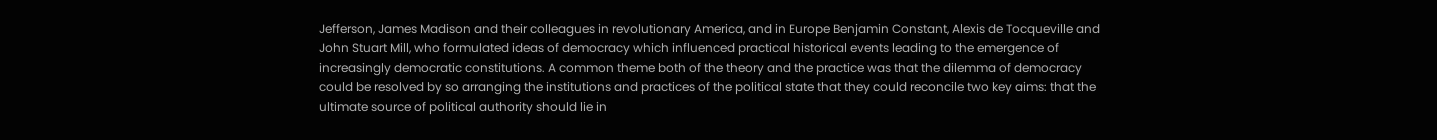Jefferson, James Madison and their colleagues in revolutionary America, and in Europe Benjamin Constant, Alexis de Tocqueville and John Stuart Mill, who formulated ideas of democracy which influenced practical historical events leading to the emergence of increasingly democratic constitutions. A common theme both of the theory and the practice was that the dilemma of democracy could be resolved by so arranging the institutions and practices of the political state that they could reconcile two key aims: that the ultimate source of political authority should lie in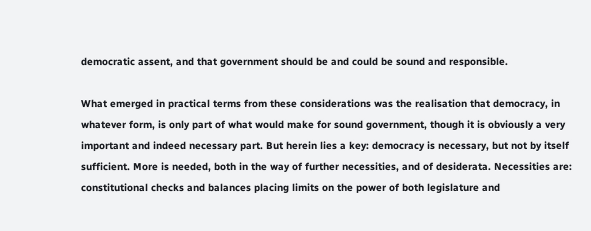democratic assent, and that government should be and could be sound and responsible.

What emerged in practical terms from these considerations was the realisation that democracy, in whatever form, is only part of what would make for sound government, though it is obviously a very important and indeed necessary part. But herein lies a key: democracy is necessary, but not by itself sufficient. More is needed, both in the way of further necessities, and of desiderata. Necessities are: constitutional checks and balances placing limits on the power of both legislature and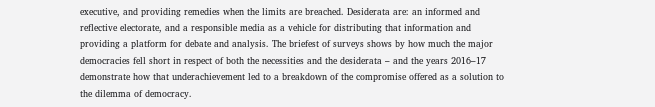executive, and providing remedies when the limits are breached. Desiderata are: an informed and reflective electorate, and a responsible media as a vehicle for distributing that information and providing a platform for debate and analysis. The briefest of surveys shows by how much the major democracies fell short in respect of both the necessities and the desiderata – and the years 2016–17 demonstrate how that underachievement led to a breakdown of the compromise offered as a solution to the dilemma of democracy.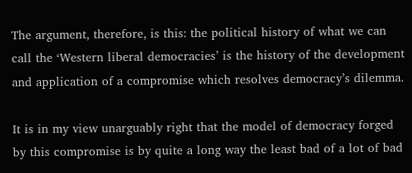The argument, therefore, is this: the political history of what we can call the ‘Western liberal democracies’ is the history of the development and application of a compromise which resolves democracy’s dilemma.

It is in my view unarguably right that the model of democracy forged by this compromise is by quite a long way the least bad of a lot of bad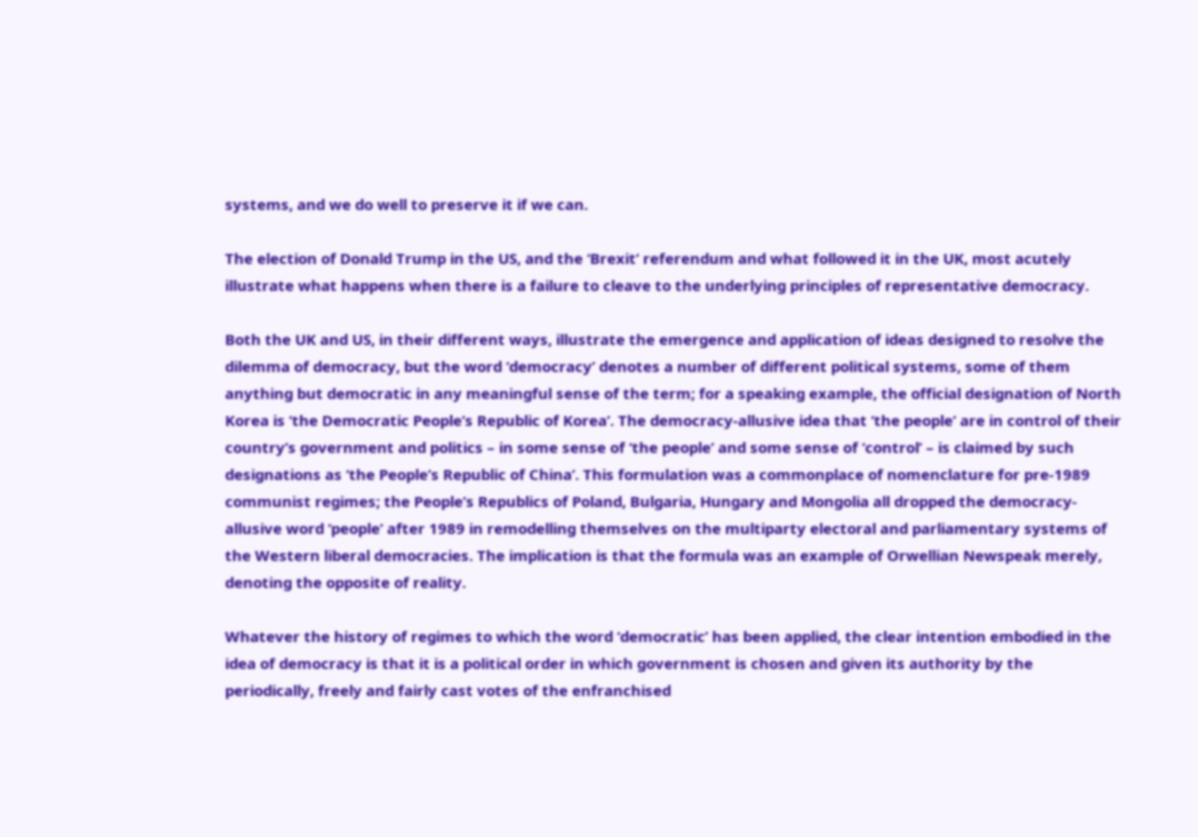systems, and we do well to preserve it if we can.

The election of Donald Trump in the US, and the ‘Brexit’ referendum and what followed it in the UK, most acutely illustrate what happens when there is a failure to cleave to the underlying principles of representative democracy.

Both the UK and US, in their different ways, illustrate the emergence and application of ideas designed to resolve the dilemma of democracy, but the word ‘democracy’ denotes a number of different political systems, some of them anything but democratic in any meaningful sense of the term; for a speaking example, the official designation of North Korea is ‘the Democratic People’s Republic of Korea’. The democracy-allusive idea that ‘the people’ are in control of their country’s government and politics – in some sense of ‘the people’ and some sense of ‘control’ – is claimed by such designations as ‘the People’s Republic of China’. This formulation was a commonplace of nomenclature for pre-1989 communist regimes; the People’s Republics of Poland, Bulgaria, Hungary and Mongolia all dropped the democracy-allusive word ‘people’ after 1989 in remodelling themselves on the multiparty electoral and parliamentary systems of the Western liberal democracies. The implication is that the formula was an example of Orwellian Newspeak merely, denoting the opposite of reality.

Whatever the history of regimes to which the word ‘democratic’ has been applied, the clear intention embodied in the idea of democracy is that it is a political order in which government is chosen and given its authority by the periodically, freely and fairly cast votes of the enfranchised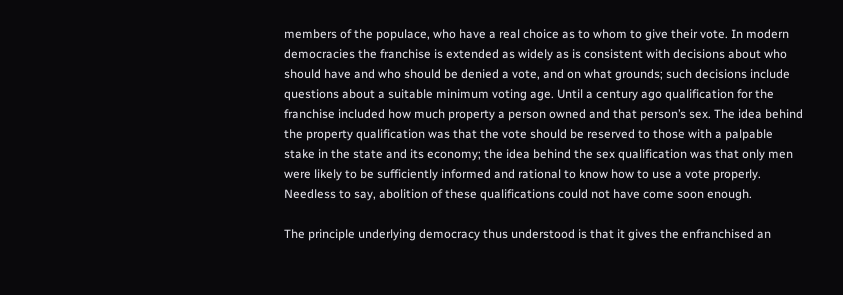members of the populace, who have a real choice as to whom to give their vote. In modern democracies the franchise is extended as widely as is consistent with decisions about who should have and who should be denied a vote, and on what grounds; such decisions include questions about a suitable minimum voting age. Until a century ago qualification for the franchise included how much property a person owned and that person’s sex. The idea behind the property qualification was that the vote should be reserved to those with a palpable stake in the state and its economy; the idea behind the sex qualification was that only men were likely to be sufficiently informed and rational to know how to use a vote properly. Needless to say, abolition of these qualifications could not have come soon enough.

The principle underlying democracy thus understood is that it gives the enfranchised an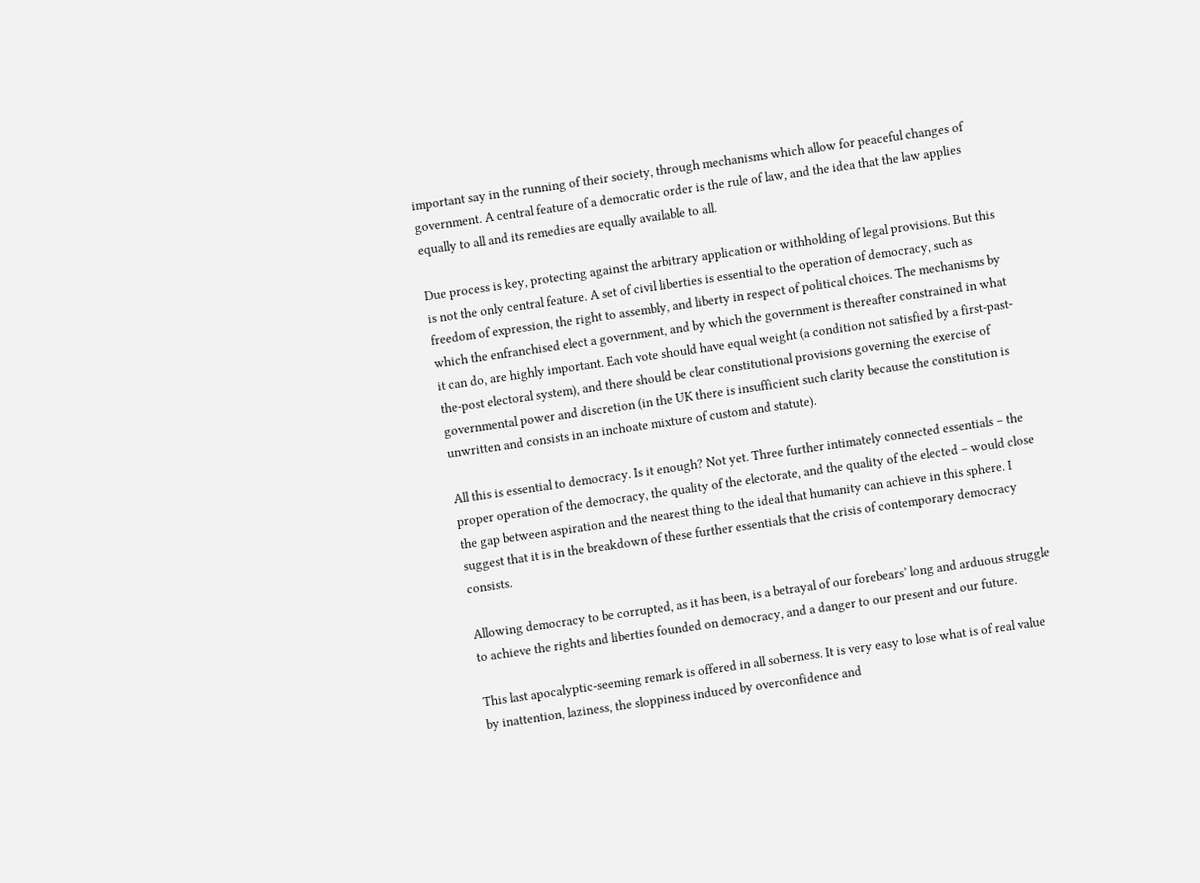important say in the running of their society, through mechanisms which allow for peaceful changes of government. A central feature of a democratic order is the rule of law, and the idea that the law applies equally to all and its remedies are equally available to all.

Due process is key, protecting against the arbitrary application or withholding of legal provisions. But this is not the only central feature. A set of civil liberties is essential to the operation of democracy, such as freedom of expression, the right to assembly, and liberty in respect of political choices. The mechanisms by which the enfranchised elect a government, and by which the government is thereafter constrained in what it can do, are highly important. Each vote should have equal weight (a condition not satisfied by a first-past-the-post electoral system), and there should be clear constitutional provisions governing the exercise of governmental power and discretion (in the UK there is insufficient such clarity because the constitution is unwritten and consists in an inchoate mixture of custom and statute).

All this is essential to democracy. Is it enough? Not yet. Three further intimately connected essentials – the proper operation of the democracy, the quality of the electorate, and the quality of the elected – would close the gap between aspiration and the nearest thing to the ideal that humanity can achieve in this sphere. I suggest that it is in the breakdown of these further essentials that the crisis of contemporary democracy consists.

Allowing democracy to be corrupted, as it has been, is a betrayal of our forebears’ long and arduous struggle to achieve the rights and liberties founded on democracy, and a danger to our present and our future.

This last apocalyptic-seeming remark is offered in all soberness. It is very easy to lose what is of real value by inattention, laziness, the sloppiness induced by overconfidence and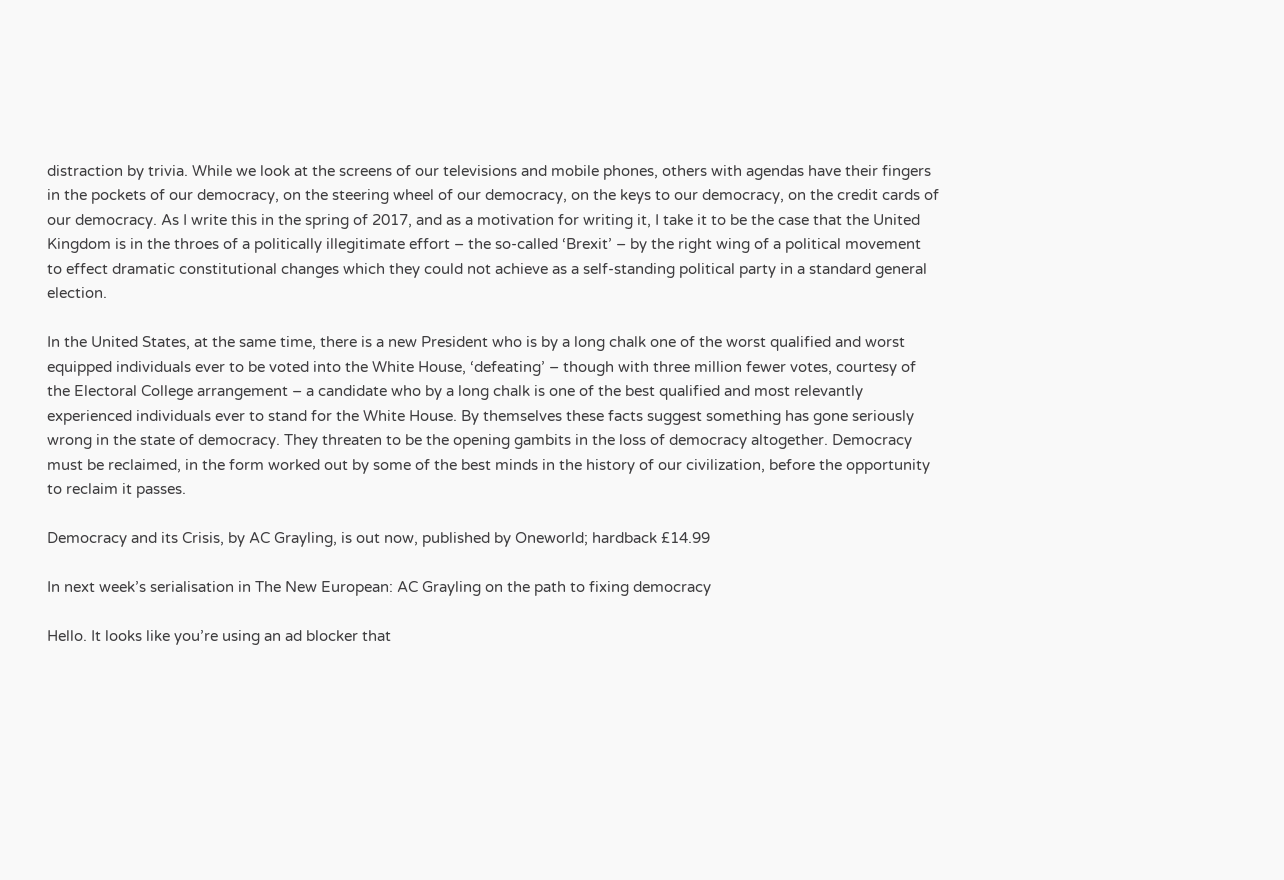distraction by trivia. While we look at the screens of our televisions and mobile phones, others with agendas have their fingers in the pockets of our democracy, on the steering wheel of our democracy, on the keys to our democracy, on the credit cards of our democracy. As I write this in the spring of 2017, and as a motivation for writing it, I take it to be the case that the United Kingdom is in the throes of a politically illegitimate effort – the so-called ‘Brexit’ – by the right wing of a political movement to effect dramatic constitutional changes which they could not achieve as a self-standing political party in a standard general election.

In the United States, at the same time, there is a new President who is by a long chalk one of the worst qualified and worst equipped individuals ever to be voted into the White House, ‘defeating’ – though with three million fewer votes, courtesy of the Electoral College arrangement – a candidate who by a long chalk is one of the best qualified and most relevantly experienced individuals ever to stand for the White House. By themselves these facts suggest something has gone seriously wrong in the state of democracy. They threaten to be the opening gambits in the loss of democracy altogether. Democracy must be reclaimed, in the form worked out by some of the best minds in the history of our civilization, before the opportunity to reclaim it passes.

Democracy and its Crisis, by AC Grayling, is out now, published by Oneworld; hardback £14.99

In next week’s serialisation in The New European: AC Grayling on the path to fixing democracy

Hello. It looks like you’re using an ad blocker that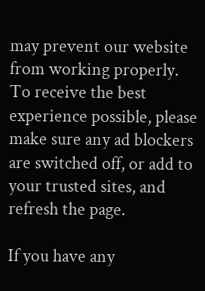may prevent our website from working properly. To receive the best experience possible, please make sure any ad blockers are switched off, or add to your trusted sites, and refresh the page.

If you have any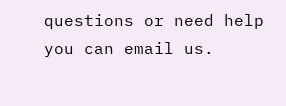questions or need help you can email us.